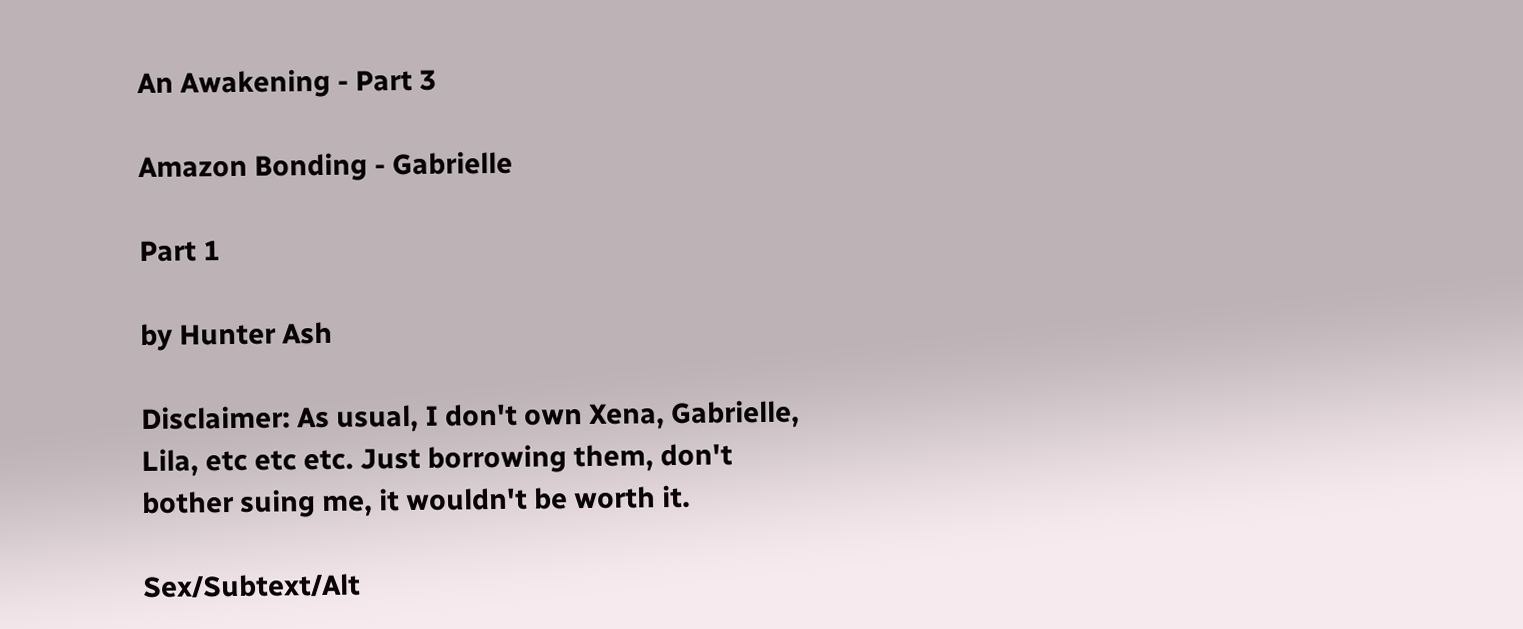An Awakening - Part 3

Amazon Bonding - Gabrielle

Part 1

by Hunter Ash

Disclaimer: As usual, I don't own Xena, Gabrielle, Lila, etc etc etc. Just borrowing them, don't bother suing me, it wouldn't be worth it.

Sex/Subtext/Alt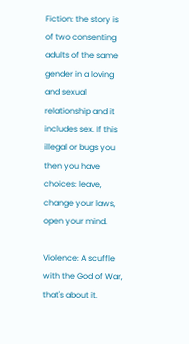Fiction: the story is of two consenting adults of the same gender in a loving and sexual relationship and it includes sex. If this illegal or bugs you then you have choices: leave, change your laws, open your mind.

Violence: A scuffle with the God of War, that's about it.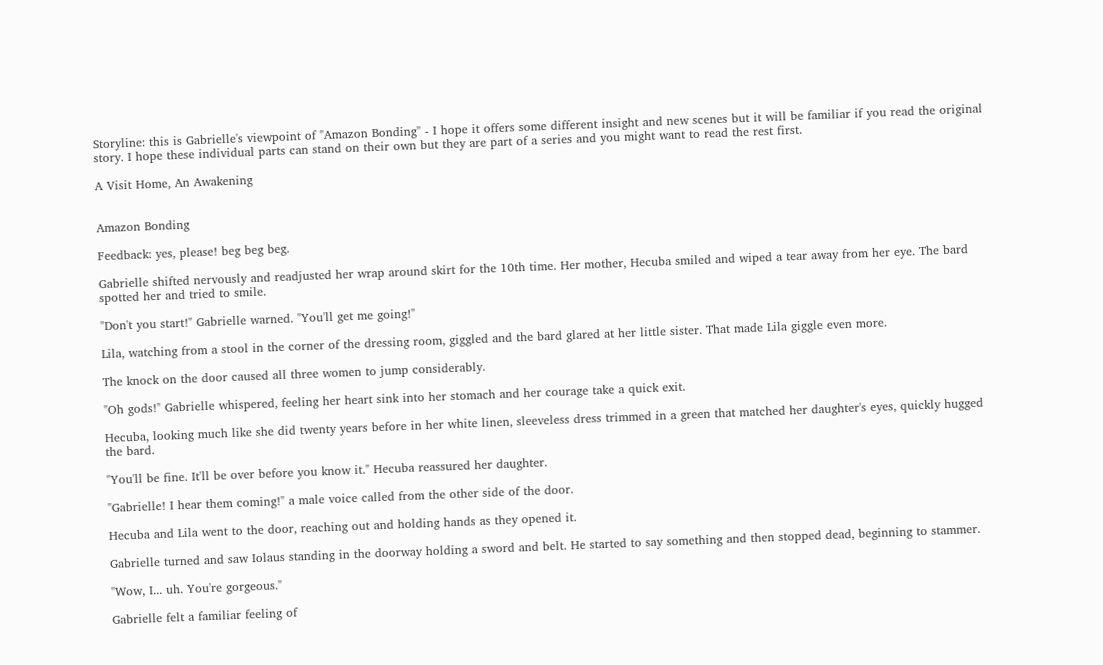Storyline: this is Gabrielle's viewpoint of "Amazon Bonding" - I hope it offers some different insight and new scenes but it will be familiar if you read the original story. I hope these individual parts can stand on their own but they are part of a series and you might want to read the rest first.

A Visit Home, An Awakening


Amazon Bonding

Feedback: yes, please! beg beg beg.

Gabrielle shifted nervously and readjusted her wrap around skirt for the 10th time. Her mother, Hecuba smiled and wiped a tear away from her eye. The bard spotted her and tried to smile.

"Don't you start!" Gabrielle warned. "You'll get me going!"

Lila, watching from a stool in the corner of the dressing room, giggled and the bard glared at her little sister. That made Lila giggle even more.

The knock on the door caused all three women to jump considerably.

"Oh gods!" Gabrielle whispered, feeling her heart sink into her stomach and her courage take a quick exit.

Hecuba, looking much like she did twenty years before in her white linen, sleeveless dress trimmed in a green that matched her daughter's eyes, quickly hugged the bard.

"You'll be fine. It'll be over before you know it." Hecuba reassured her daughter.

"Gabrielle! I hear them coming!" a male voice called from the other side of the door.

Hecuba and Lila went to the door, reaching out and holding hands as they opened it.

Gabrielle turned and saw Iolaus standing in the doorway holding a sword and belt. He started to say something and then stopped dead, beginning to stammer.

"Wow, I... uh. You're gorgeous."

Gabrielle felt a familiar feeling of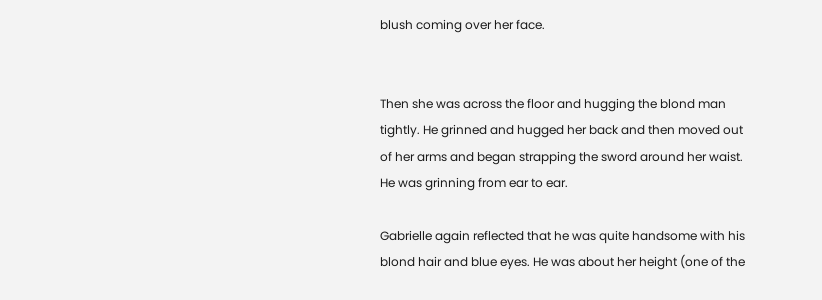blush coming over her face.


Then she was across the floor and hugging the blond man tightly. He grinned and hugged her back and then moved out of her arms and began strapping the sword around her waist. He was grinning from ear to ear.

Gabrielle again reflected that he was quite handsome with his blond hair and blue eyes. He was about her height (one of the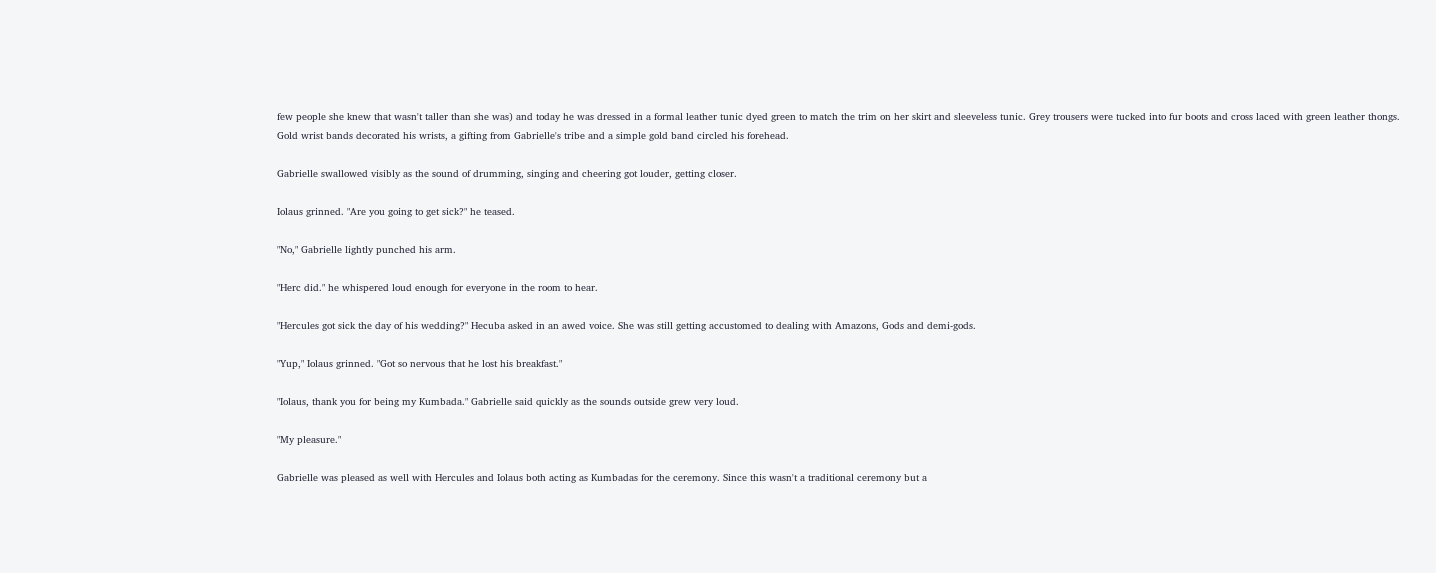few people she knew that wasn't taller than she was) and today he was dressed in a formal leather tunic dyed green to match the trim on her skirt and sleeveless tunic. Grey trousers were tucked into fur boots and cross laced with green leather thongs. Gold wrist bands decorated his wrists, a gifting from Gabrielle's tribe and a simple gold band circled his forehead.

Gabrielle swallowed visibly as the sound of drumming, singing and cheering got louder, getting closer.

Iolaus grinned. "Are you going to get sick?" he teased.

"No," Gabrielle lightly punched his arm.

"Herc did." he whispered loud enough for everyone in the room to hear.

"Hercules got sick the day of his wedding?" Hecuba asked in an awed voice. She was still getting accustomed to dealing with Amazons, Gods and demi-gods.

"Yup," Iolaus grinned. "Got so nervous that he lost his breakfast."

"Iolaus, thank you for being my Kumbada." Gabrielle said quickly as the sounds outside grew very loud.

"My pleasure."

Gabrielle was pleased as well with Hercules and Iolaus both acting as Kumbadas for the ceremony. Since this wasn't a traditional ceremony but a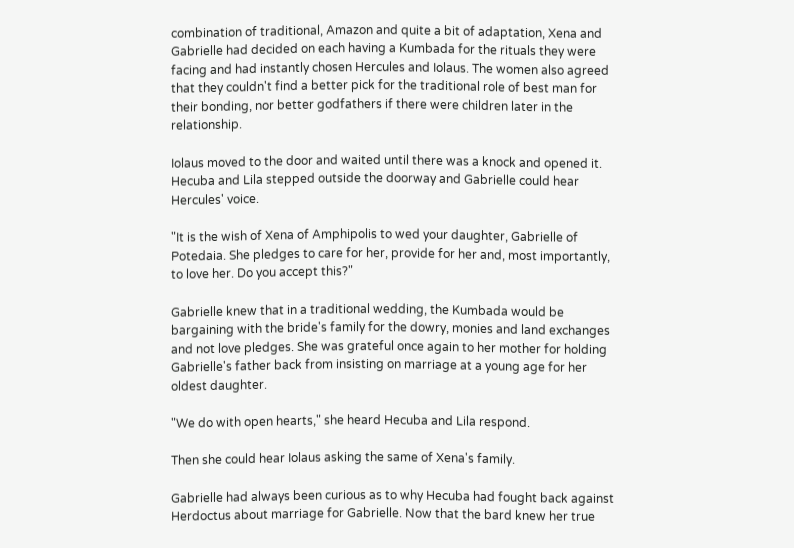combination of traditional, Amazon and quite a bit of adaptation, Xena and Gabrielle had decided on each having a Kumbada for the rituals they were facing and had instantly chosen Hercules and Iolaus. The women also agreed that they couldn't find a better pick for the traditional role of best man for their bonding, nor better godfathers if there were children later in the relationship.

Iolaus moved to the door and waited until there was a knock and opened it. Hecuba and Lila stepped outside the doorway and Gabrielle could hear Hercules' voice.

"It is the wish of Xena of Amphipolis to wed your daughter, Gabrielle of Potedaia. She pledges to care for her, provide for her and, most importantly, to love her. Do you accept this?"

Gabrielle knew that in a traditional wedding, the Kumbada would be bargaining with the bride's family for the dowry, monies and land exchanges and not love pledges. She was grateful once again to her mother for holding Gabrielle's father back from insisting on marriage at a young age for her oldest daughter.

"We do with open hearts," she heard Hecuba and Lila respond.

Then she could hear Iolaus asking the same of Xena's family.

Gabrielle had always been curious as to why Hecuba had fought back against Herdoctus about marriage for Gabrielle. Now that the bard knew her true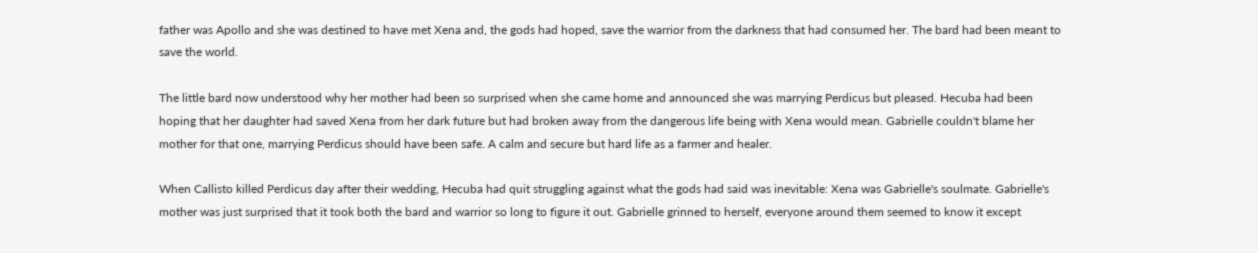father was Apollo and she was destined to have met Xena and, the gods had hoped, save the warrior from the darkness that had consumed her. The bard had been meant to save the world.

The little bard now understood why her mother had been so surprised when she came home and announced she was marrying Perdicus but pleased. Hecuba had been hoping that her daughter had saved Xena from her dark future but had broken away from the dangerous life being with Xena would mean. Gabrielle couldn't blame her mother for that one, marrying Perdicus should have been safe. A calm and secure but hard life as a farmer and healer.

When Callisto killed Perdicus day after their wedding, Hecuba had quit struggling against what the gods had said was inevitable: Xena was Gabrielle's soulmate. Gabrielle's mother was just surprised that it took both the bard and warrior so long to figure it out. Gabrielle grinned to herself, everyone around them seemed to know it except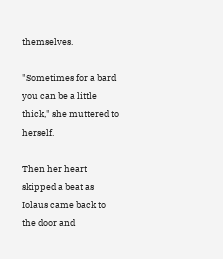themselves.

"Sometimes for a bard you can be a little thick," she muttered to herself.

Then her heart skipped a beat as Iolaus came back to the door and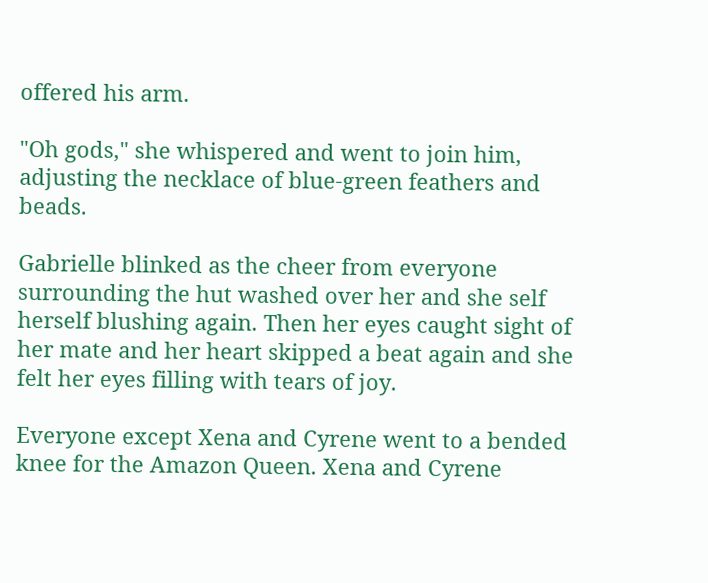offered his arm.

"Oh gods," she whispered and went to join him, adjusting the necklace of blue-green feathers and beads.

Gabrielle blinked as the cheer from everyone surrounding the hut washed over her and she self herself blushing again. Then her eyes caught sight of her mate and her heart skipped a beat again and she felt her eyes filling with tears of joy.

Everyone except Xena and Cyrene went to a bended knee for the Amazon Queen. Xena and Cyrene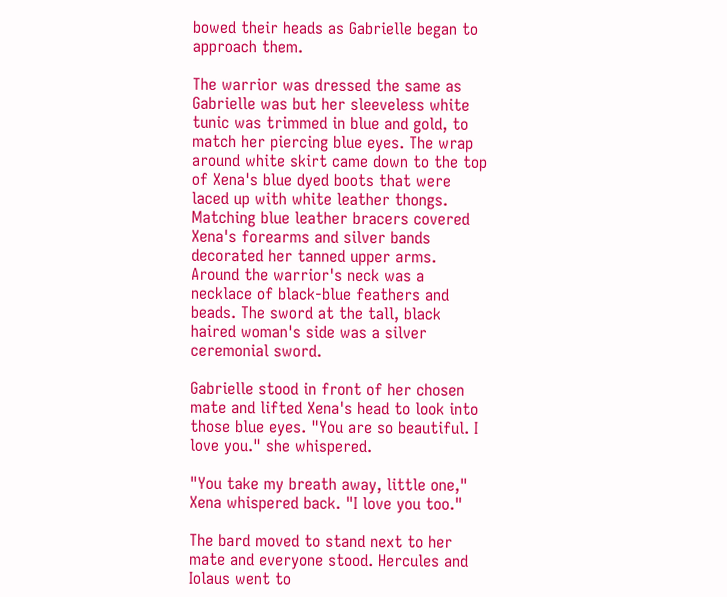bowed their heads as Gabrielle began to approach them.

The warrior was dressed the same as Gabrielle was but her sleeveless white tunic was trimmed in blue and gold, to match her piercing blue eyes. The wrap around white skirt came down to the top of Xena's blue dyed boots that were laced up with white leather thongs. Matching blue leather bracers covered Xena's forearms and silver bands decorated her tanned upper arms. Around the warrior's neck was a necklace of black-blue feathers and beads. The sword at the tall, black haired woman's side was a silver ceremonial sword.

Gabrielle stood in front of her chosen mate and lifted Xena's head to look into those blue eyes. "You are so beautiful. I love you." she whispered.

"You take my breath away, little one," Xena whispered back. "I love you too."

The bard moved to stand next to her mate and everyone stood. Hercules and Iolaus went to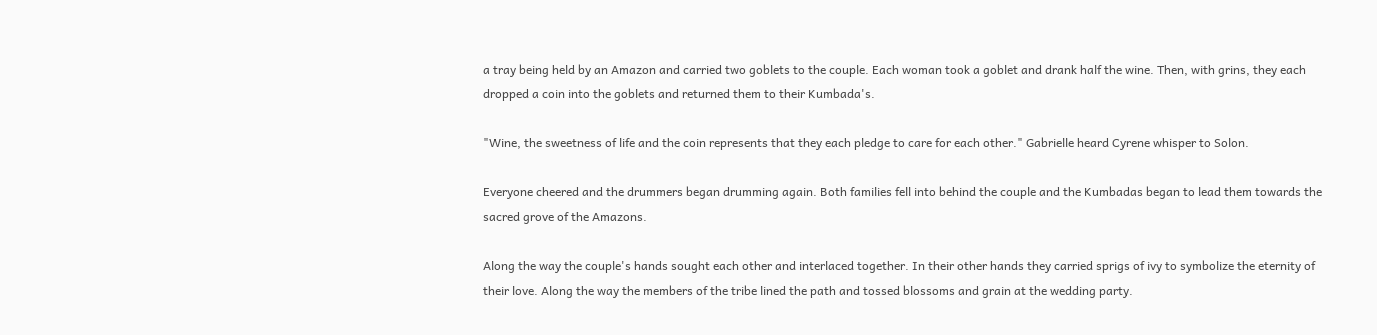a tray being held by an Amazon and carried two goblets to the couple. Each woman took a goblet and drank half the wine. Then, with grins, they each dropped a coin into the goblets and returned them to their Kumbada's.

"Wine, the sweetness of life and the coin represents that they each pledge to care for each other." Gabrielle heard Cyrene whisper to Solon.

Everyone cheered and the drummers began drumming again. Both families fell into behind the couple and the Kumbadas began to lead them towards the sacred grove of the Amazons.

Along the way the couple's hands sought each other and interlaced together. In their other hands they carried sprigs of ivy to symbolize the eternity of their love. Along the way the members of the tribe lined the path and tossed blossoms and grain at the wedding party.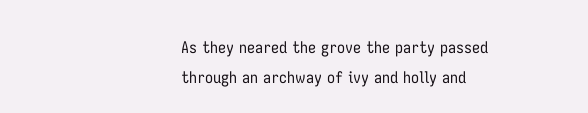As they neared the grove the party passed through an archway of ivy and holly and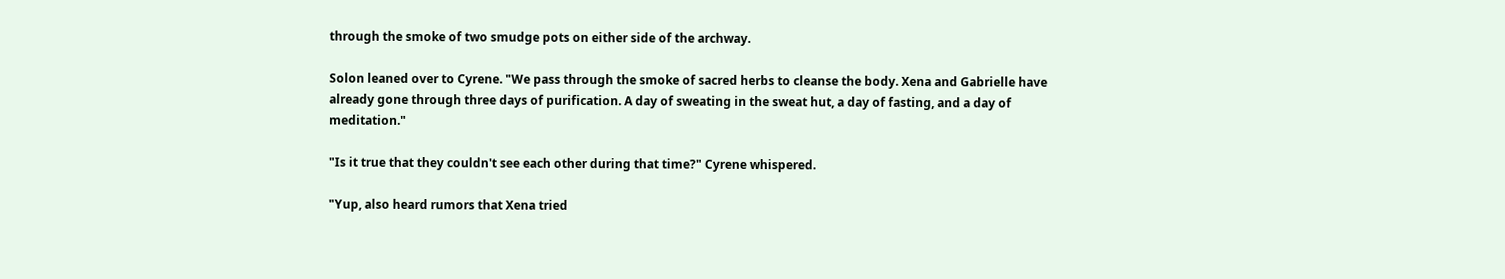through the smoke of two smudge pots on either side of the archway.

Solon leaned over to Cyrene. "We pass through the smoke of sacred herbs to cleanse the body. Xena and Gabrielle have already gone through three days of purification. A day of sweating in the sweat hut, a day of fasting, and a day of meditation."

"Is it true that they couldn't see each other during that time?" Cyrene whispered.

"Yup, also heard rumors that Xena tried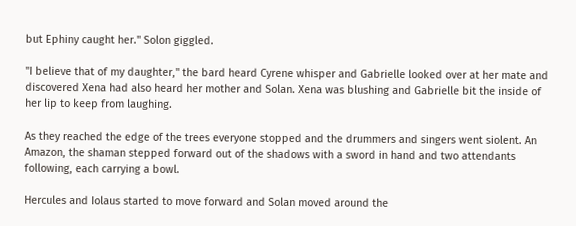but Ephiny caught her." Solon giggled.

"I believe that of my daughter," the bard heard Cyrene whisper and Gabrielle looked over at her mate and discovered Xena had also heard her mother and Solan. Xena was blushing and Gabrielle bit the inside of her lip to keep from laughing.

As they reached the edge of the trees everyone stopped and the drummers and singers went siolent. An Amazon, the shaman stepped forward out of the shadows with a sword in hand and two attendants following, each carrying a bowl.

Hercules and Iolaus started to move forward and Solan moved around the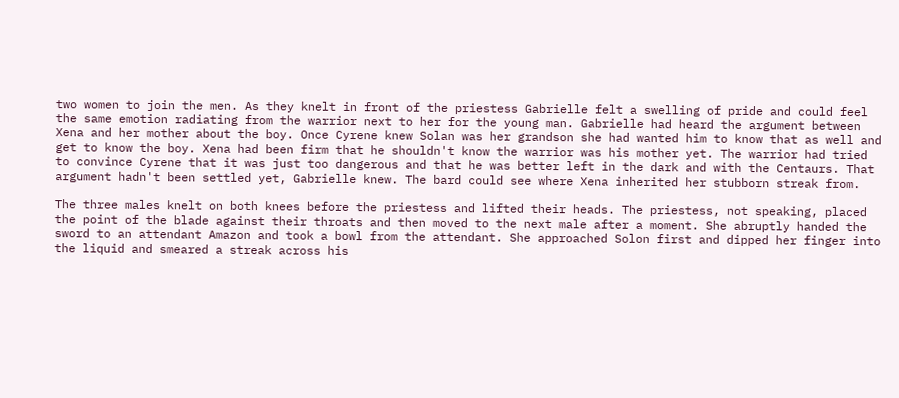two women to join the men. As they knelt in front of the priestess Gabrielle felt a swelling of pride and could feel the same emotion radiating from the warrior next to her for the young man. Gabrielle had heard the argument between Xena and her mother about the boy. Once Cyrene knew Solan was her grandson she had wanted him to know that as well and get to know the boy. Xena had been firm that he shouldn't know the warrior was his mother yet. The warrior had tried to convince Cyrene that it was just too dangerous and that he was better left in the dark and with the Centaurs. That argument hadn't been settled yet, Gabrielle knew. The bard could see where Xena inherited her stubborn streak from.

The three males knelt on both knees before the priestess and lifted their heads. The priestess, not speaking, placed the point of the blade against their throats and then moved to the next male after a moment. She abruptly handed the sword to an attendant Amazon and took a bowl from the attendant. She approached Solon first and dipped her finger into the liquid and smeared a streak across his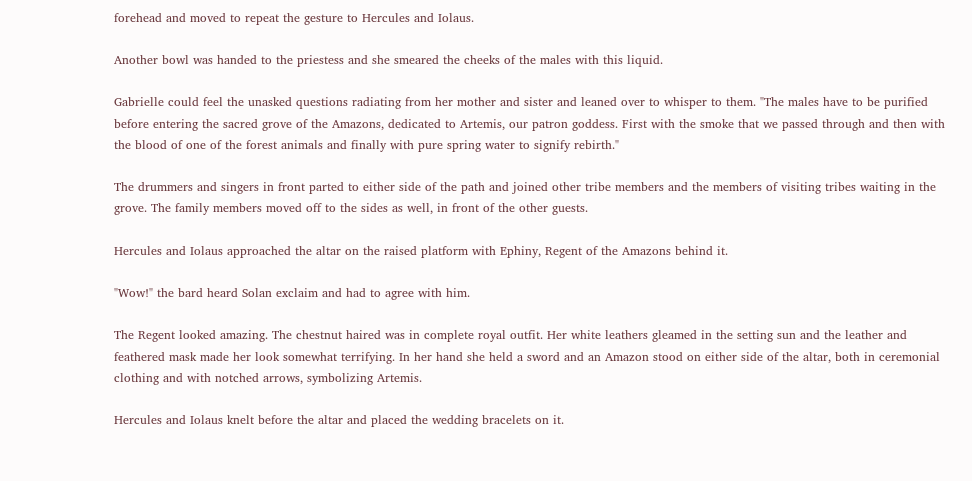forehead and moved to repeat the gesture to Hercules and Iolaus.

Another bowl was handed to the priestess and she smeared the cheeks of the males with this liquid.

Gabrielle could feel the unasked questions radiating from her mother and sister and leaned over to whisper to them. "The males have to be purified before entering the sacred grove of the Amazons, dedicated to Artemis, our patron goddess. First with the smoke that we passed through and then with the blood of one of the forest animals and finally with pure spring water to signify rebirth."

The drummers and singers in front parted to either side of the path and joined other tribe members and the members of visiting tribes waiting in the grove. The family members moved off to the sides as well, in front of the other guests.

Hercules and Iolaus approached the altar on the raised platform with Ephiny, Regent of the Amazons behind it.

"Wow!" the bard heard Solan exclaim and had to agree with him.

The Regent looked amazing. The chestnut haired was in complete royal outfit. Her white leathers gleamed in the setting sun and the leather and feathered mask made her look somewhat terrifying. In her hand she held a sword and an Amazon stood on either side of the altar, both in ceremonial clothing and with notched arrows, symbolizing Artemis.

Hercules and Iolaus knelt before the altar and placed the wedding bracelets on it.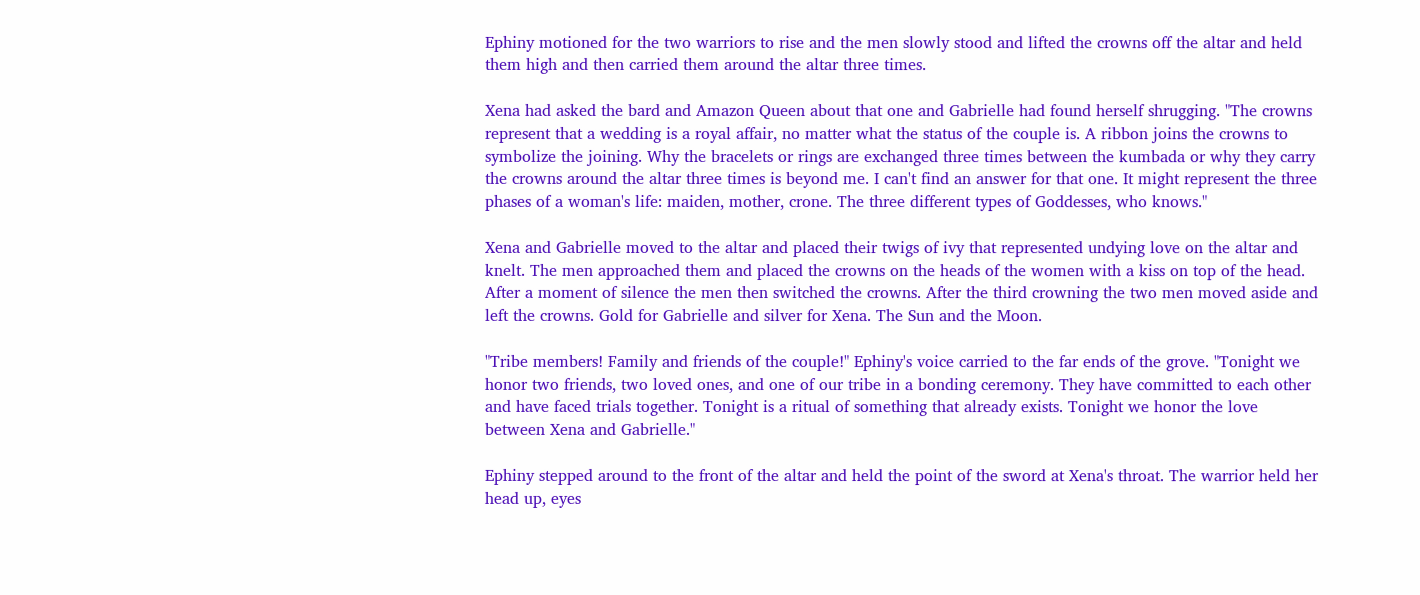Ephiny motioned for the two warriors to rise and the men slowly stood and lifted the crowns off the altar and held them high and then carried them around the altar three times.

Xena had asked the bard and Amazon Queen about that one and Gabrielle had found herself shrugging. "The crowns represent that a wedding is a royal affair, no matter what the status of the couple is. A ribbon joins the crowns to symbolize the joining. Why the bracelets or rings are exchanged three times between the kumbada or why they carry the crowns around the altar three times is beyond me. I can't find an answer for that one. It might represent the three phases of a woman's life: maiden, mother, crone. The three different types of Goddesses, who knows."

Xena and Gabrielle moved to the altar and placed their twigs of ivy that represented undying love on the altar and knelt. The men approached them and placed the crowns on the heads of the women with a kiss on top of the head. After a moment of silence the men then switched the crowns. After the third crowning the two men moved aside and left the crowns. Gold for Gabrielle and silver for Xena. The Sun and the Moon.

"Tribe members! Family and friends of the couple!" Ephiny's voice carried to the far ends of the grove. "Tonight we honor two friends, two loved ones, and one of our tribe in a bonding ceremony. They have committed to each other and have faced trials together. Tonight is a ritual of something that already exists. Tonight we honor the love between Xena and Gabrielle."

Ephiny stepped around to the front of the altar and held the point of the sword at Xena's throat. The warrior held her head up, eyes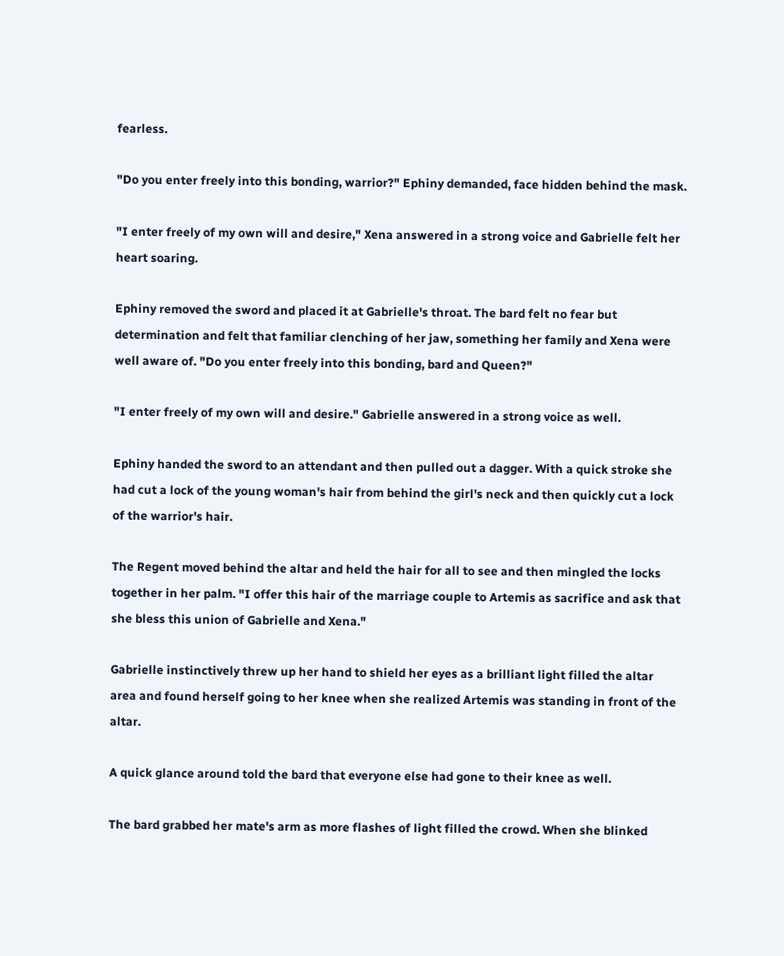fearless.

"Do you enter freely into this bonding, warrior?" Ephiny demanded, face hidden behind the mask.

"I enter freely of my own will and desire," Xena answered in a strong voice and Gabrielle felt her heart soaring.

Ephiny removed the sword and placed it at Gabrielle's throat. The bard felt no fear but determination and felt that familiar clenching of her jaw, something her family and Xena were well aware of. "Do you enter freely into this bonding, bard and Queen?"

"I enter freely of my own will and desire." Gabrielle answered in a strong voice as well.

Ephiny handed the sword to an attendant and then pulled out a dagger. With a quick stroke she had cut a lock of the young woman's hair from behind the girl's neck and then quickly cut a lock of the warrior's hair.

The Regent moved behind the altar and held the hair for all to see and then mingled the locks together in her palm. "I offer this hair of the marriage couple to Artemis as sacrifice and ask that she bless this union of Gabrielle and Xena."

Gabrielle instinctively threw up her hand to shield her eyes as a brilliant light filled the altar area and found herself going to her knee when she realized Artemis was standing in front of the altar.

A quick glance around told the bard that everyone else had gone to their knee as well.

The bard grabbed her mate's arm as more flashes of light filled the crowd. When she blinked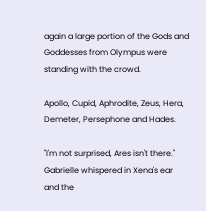again a large portion of the Gods and Goddesses from Olympus were standing with the crowd.

Apollo, Cupid, Aphrodite, Zeus, Hera, Demeter, Persephone and Hades.

"I'm not surprised, Ares isn't there." Gabrielle whispered in Xena's ear and the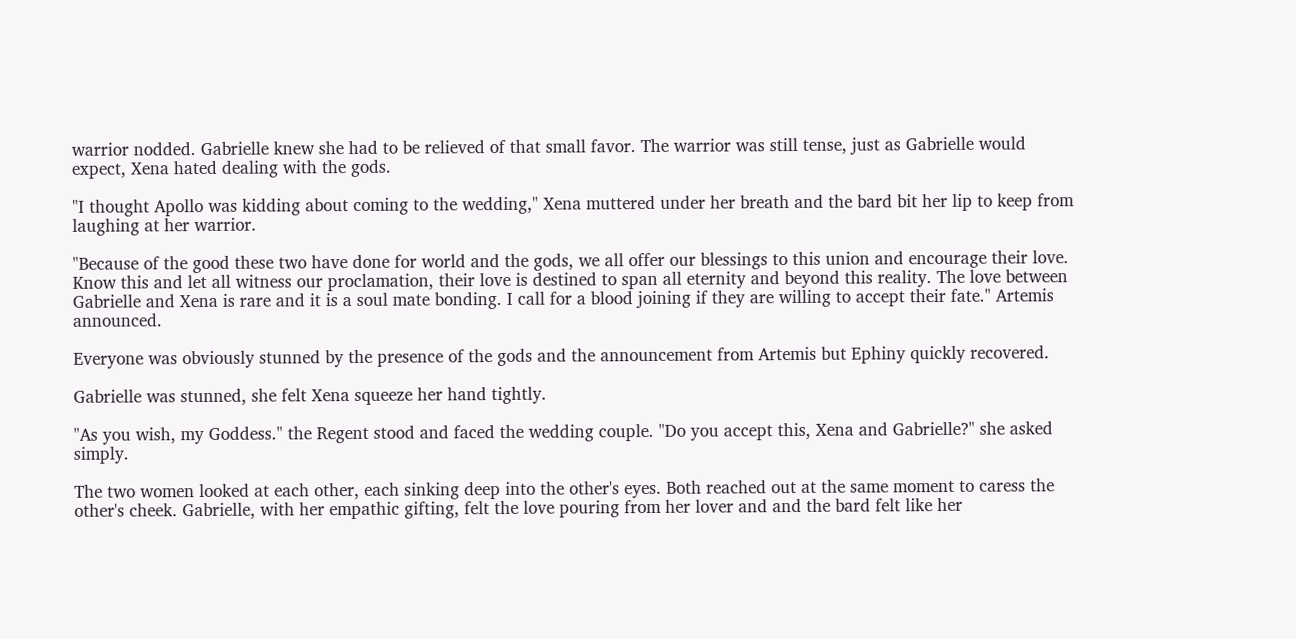warrior nodded. Gabrielle knew she had to be relieved of that small favor. The warrior was still tense, just as Gabrielle would expect, Xena hated dealing with the gods.

"I thought Apollo was kidding about coming to the wedding," Xena muttered under her breath and the bard bit her lip to keep from laughing at her warrior.

"Because of the good these two have done for world and the gods, we all offer our blessings to this union and encourage their love. Know this and let all witness our proclamation, their love is destined to span all eternity and beyond this reality. The love between Gabrielle and Xena is rare and it is a soul mate bonding. I call for a blood joining if they are willing to accept their fate." Artemis announced.

Everyone was obviously stunned by the presence of the gods and the announcement from Artemis but Ephiny quickly recovered.

Gabrielle was stunned, she felt Xena squeeze her hand tightly.

"As you wish, my Goddess." the Regent stood and faced the wedding couple. "Do you accept this, Xena and Gabrielle?" she asked simply.

The two women looked at each other, each sinking deep into the other's eyes. Both reached out at the same moment to caress the other's cheek. Gabrielle, with her empathic gifting, felt the love pouring from her lover and and the bard felt like her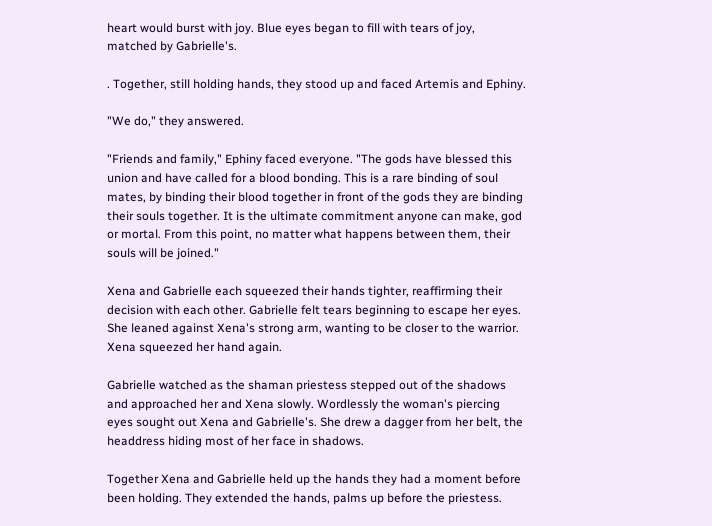heart would burst with joy. Blue eyes began to fill with tears of joy, matched by Gabrielle's.

. Together, still holding hands, they stood up and faced Artemis and Ephiny.

"We do," they answered.

"Friends and family," Ephiny faced everyone. "The gods have blessed this union and have called for a blood bonding. This is a rare binding of soul mates, by binding their blood together in front of the gods they are binding their souls together. It is the ultimate commitment anyone can make, god or mortal. From this point, no matter what happens between them, their souls will be joined."

Xena and Gabrielle each squeezed their hands tighter, reaffirming their decision with each other. Gabrielle felt tears beginning to escape her eyes. She leaned against Xena's strong arm, wanting to be closer to the warrior. Xena squeezed her hand again.

Gabrielle watched as the shaman priestess stepped out of the shadows and approached her and Xena slowly. Wordlessly the woman's piercing eyes sought out Xena and Gabrielle's. She drew a dagger from her belt, the headdress hiding most of her face in shadows.

Together Xena and Gabrielle held up the hands they had a moment before been holding. They extended the hands, palms up before the priestess.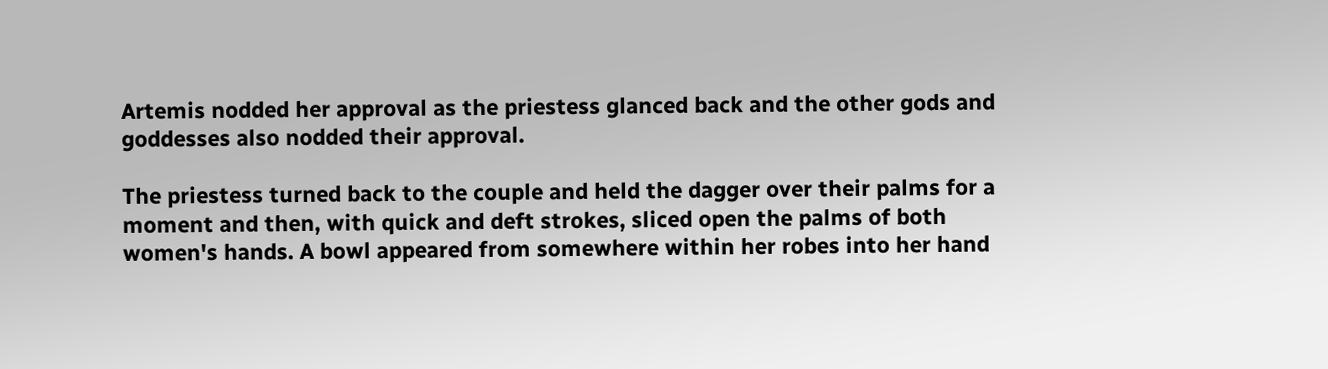Artemis nodded her approval as the priestess glanced back and the other gods and goddesses also nodded their approval.

The priestess turned back to the couple and held the dagger over their palms for a moment and then, with quick and deft strokes, sliced open the palms of both women's hands. A bowl appeared from somewhere within her robes into her hand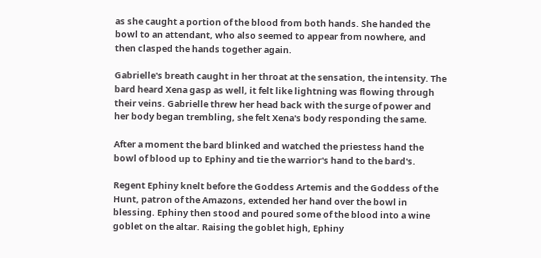as she caught a portion of the blood from both hands. She handed the bowl to an attendant, who also seemed to appear from nowhere, and then clasped the hands together again.

Gabrielle's breath caught in her throat at the sensation, the intensity. The bard heard Xena gasp as well, it felt like lightning was flowing through their veins. Gabrielle threw her head back with the surge of power and her body began trembling, she felt Xena's body responding the same.

After a moment the bard blinked and watched the priestess hand the bowl of blood up to Ephiny and tie the warrior's hand to the bard's.

Regent Ephiny knelt before the Goddess Artemis and the Goddess of the Hunt, patron of the Amazons, extended her hand over the bowl in blessing. Ephiny then stood and poured some of the blood into a wine goblet on the altar. Raising the goblet high, Ephiny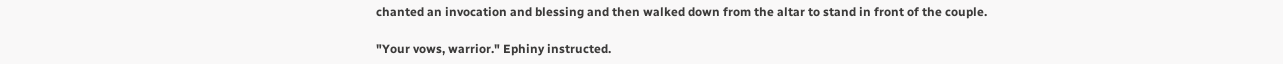chanted an invocation and blessing and then walked down from the altar to stand in front of the couple.

"Your vows, warrior." Ephiny instructed.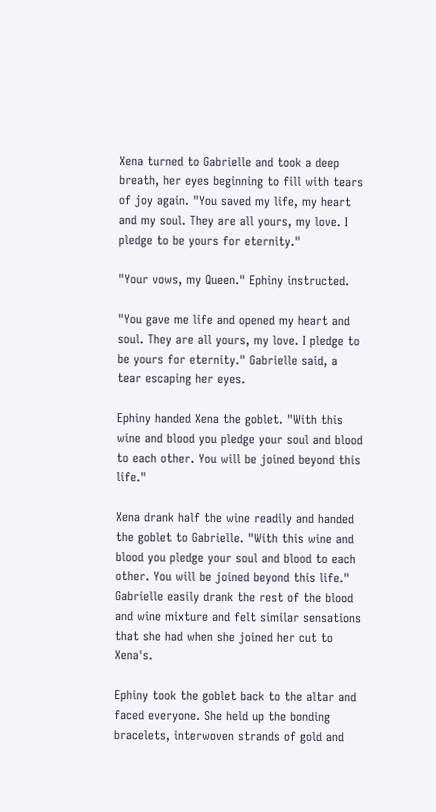Xena turned to Gabrielle and took a deep breath, her eyes beginning to fill with tears of joy again. "You saved my life, my heart and my soul. They are all yours, my love. I pledge to be yours for eternity."

"Your vows, my Queen." Ephiny instructed.

"You gave me life and opened my heart and soul. They are all yours, my love. I pledge to be yours for eternity." Gabrielle said, a tear escaping her eyes.

Ephiny handed Xena the goblet. "With this wine and blood you pledge your soul and blood to each other. You will be joined beyond this life."

Xena drank half the wine readily and handed the goblet to Gabrielle. "With this wine and blood you pledge your soul and blood to each other. You will be joined beyond this life." Gabrielle easily drank the rest of the blood and wine mixture and felt similar sensations that she had when she joined her cut to Xena's.

Ephiny took the goblet back to the altar and faced everyone. She held up the bonding bracelets, interwoven strands of gold and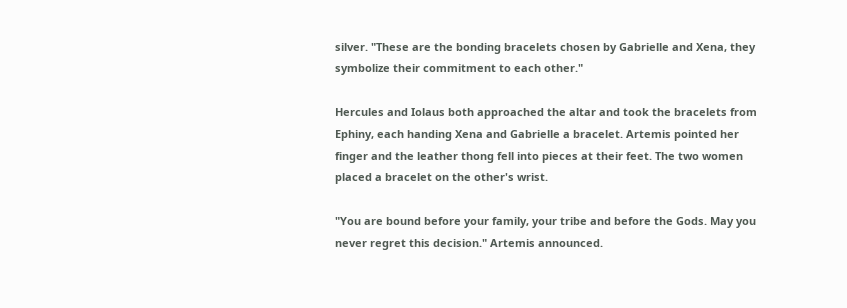silver. "These are the bonding bracelets chosen by Gabrielle and Xena, they symbolize their commitment to each other."

Hercules and Iolaus both approached the altar and took the bracelets from Ephiny, each handing Xena and Gabrielle a bracelet. Artemis pointed her finger and the leather thong fell into pieces at their feet. The two women placed a bracelet on the other's wrist.

"You are bound before your family, your tribe and before the Gods. May you never regret this decision." Artemis announced.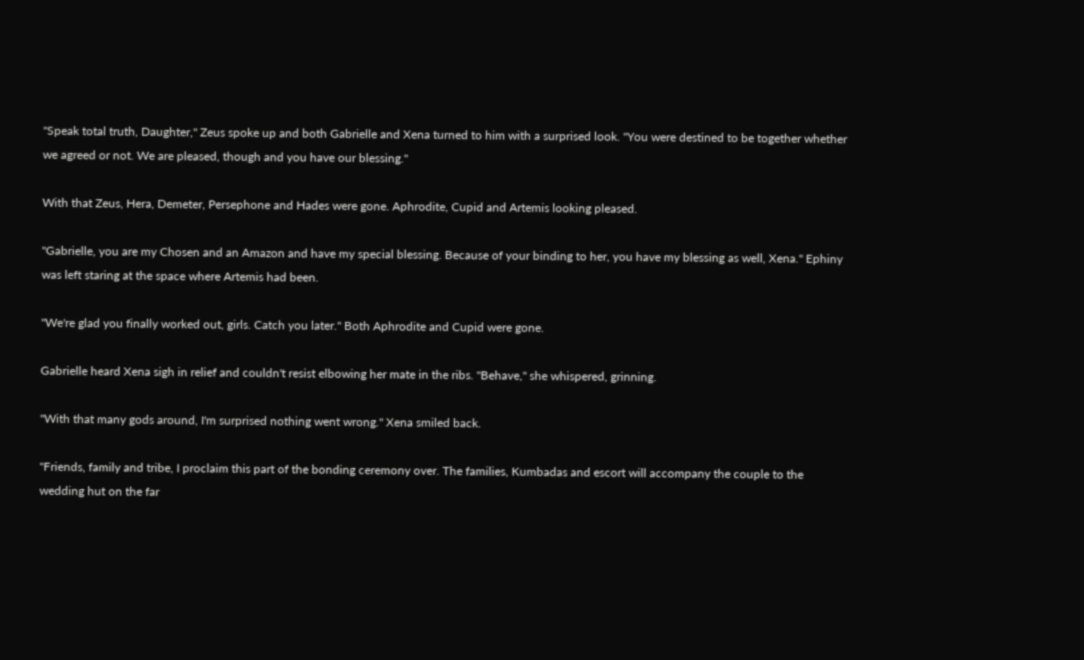"Speak total truth, Daughter," Zeus spoke up and both Gabrielle and Xena turned to him with a surprised look. "You were destined to be together whether we agreed or not. We are pleased, though and you have our blessing."

With that Zeus, Hera, Demeter, Persephone and Hades were gone. Aphrodite, Cupid and Artemis looking pleased.

"Gabrielle, you are my Chosen and an Amazon and have my special blessing. Because of your binding to her, you have my blessing as well, Xena." Ephiny was left staring at the space where Artemis had been.

"We're glad you finally worked out, girls. Catch you later." Both Aphrodite and Cupid were gone.

Gabrielle heard Xena sigh in relief and couldn't resist elbowing her mate in the ribs. "Behave," she whispered, grinning.

"With that many gods around, I'm surprised nothing went wrong." Xena smiled back.

"Friends, family and tribe, I proclaim this part of the bonding ceremony over. The families, Kumbadas and escort will accompany the couple to the wedding hut on the far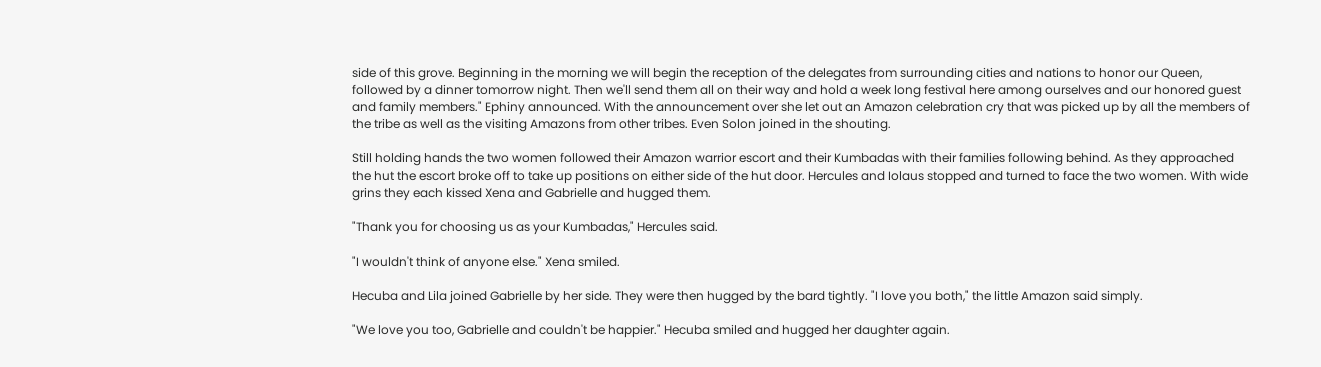side of this grove. Beginning in the morning we will begin the reception of the delegates from surrounding cities and nations to honor our Queen, followed by a dinner tomorrow night. Then we'll send them all on their way and hold a week long festival here among ourselves and our honored guest and family members." Ephiny announced. With the announcement over she let out an Amazon celebration cry that was picked up by all the members of the tribe as well as the visiting Amazons from other tribes. Even Solon joined in the shouting.

Still holding hands the two women followed their Amazon warrior escort and their Kumbadas with their families following behind. As they approached the hut the escort broke off to take up positions on either side of the hut door. Hercules and Iolaus stopped and turned to face the two women. With wide grins they each kissed Xena and Gabrielle and hugged them.

"Thank you for choosing us as your Kumbadas," Hercules said.

"I wouldn't think of anyone else." Xena smiled.

Hecuba and Lila joined Gabrielle by her side. They were then hugged by the bard tightly. "I love you both," the little Amazon said simply.

"We love you too, Gabrielle and couldn't be happier." Hecuba smiled and hugged her daughter again.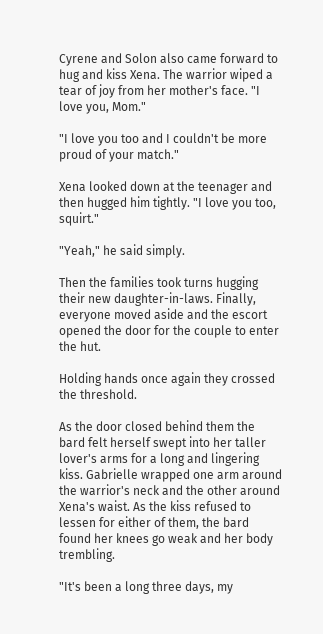Cyrene and Solon also came forward to hug and kiss Xena. The warrior wiped a tear of joy from her mother's face. "I love you, Mom."

"I love you too and I couldn't be more proud of your match."

Xena looked down at the teenager and then hugged him tightly. "I love you too, squirt."

"Yeah," he said simply.

Then the families took turns hugging their new daughter-in-laws. Finally, everyone moved aside and the escort opened the door for the couple to enter the hut.

Holding hands once again they crossed the threshold.

As the door closed behind them the bard felt herself swept into her taller lover's arms for a long and lingering kiss. Gabrielle wrapped one arm around the warrior's neck and the other around Xena's waist. As the kiss refused to lessen for either of them, the bard found her knees go weak and her body trembling.

"It's been a long three days, my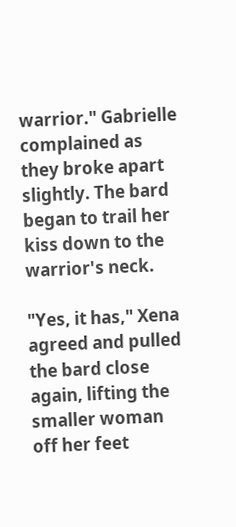warrior." Gabrielle complained as they broke apart slightly. The bard began to trail her kiss down to the warrior's neck.

"Yes, it has," Xena agreed and pulled the bard close again, lifting the smaller woman off her feet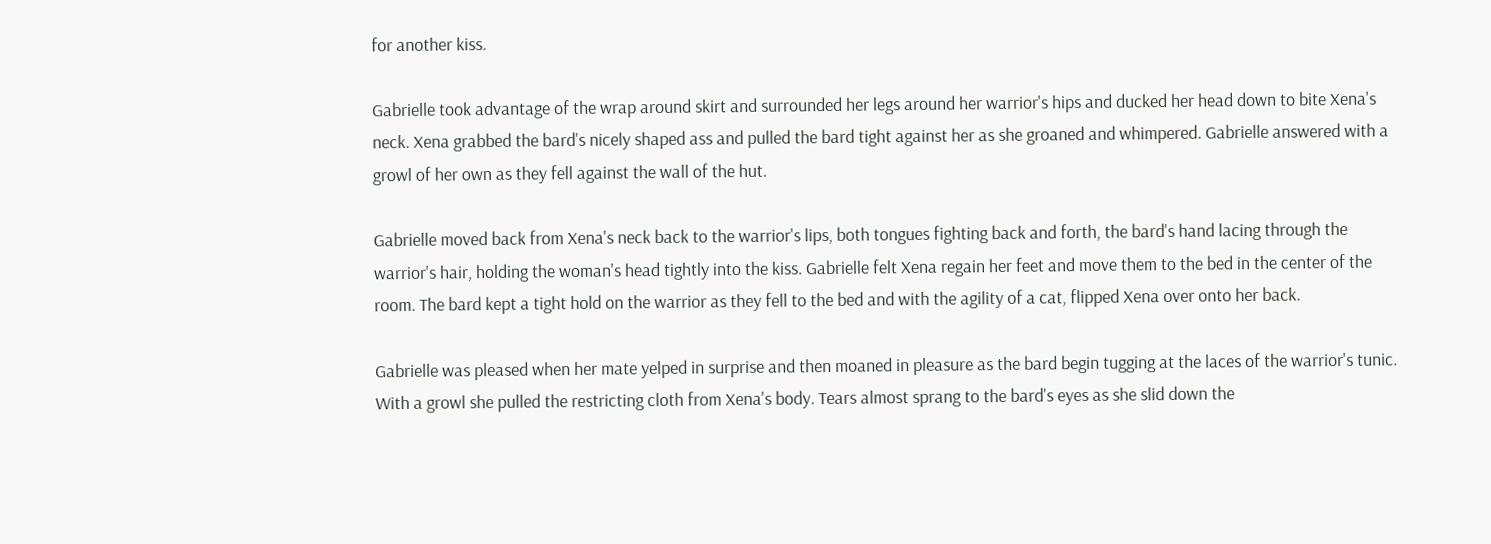for another kiss.

Gabrielle took advantage of the wrap around skirt and surrounded her legs around her warrior's hips and ducked her head down to bite Xena's neck. Xena grabbed the bard's nicely shaped ass and pulled the bard tight against her as she groaned and whimpered. Gabrielle answered with a growl of her own as they fell against the wall of the hut.

Gabrielle moved back from Xena's neck back to the warrior's lips, both tongues fighting back and forth, the bard's hand lacing through the warrior's hair, holding the woman's head tightly into the kiss. Gabrielle felt Xena regain her feet and move them to the bed in the center of the room. The bard kept a tight hold on the warrior as they fell to the bed and with the agility of a cat, flipped Xena over onto her back.

Gabrielle was pleased when her mate yelped in surprise and then moaned in pleasure as the bard begin tugging at the laces of the warrior's tunic. With a growl she pulled the restricting cloth from Xena's body. Tears almost sprang to the bard's eyes as she slid down the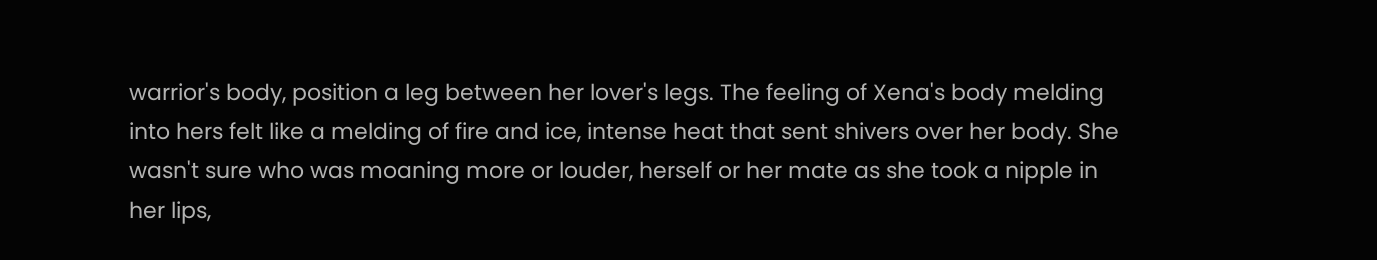warrior's body, position a leg between her lover's legs. The feeling of Xena's body melding into hers felt like a melding of fire and ice, intense heat that sent shivers over her body. She wasn't sure who was moaning more or louder, herself or her mate as she took a nipple in her lips,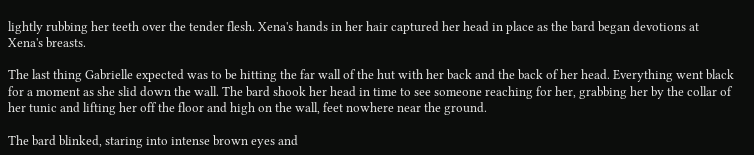lightly rubbing her teeth over the tender flesh. Xena's hands in her hair captured her head in place as the bard began devotions at Xena's breasts.

The last thing Gabrielle expected was to be hitting the far wall of the hut with her back and the back of her head. Everything went black for a moment as she slid down the wall. The bard shook her head in time to see someone reaching for her, grabbing her by the collar of her tunic and lifting her off the floor and high on the wall, feet nowhere near the ground.

The bard blinked, staring into intense brown eyes and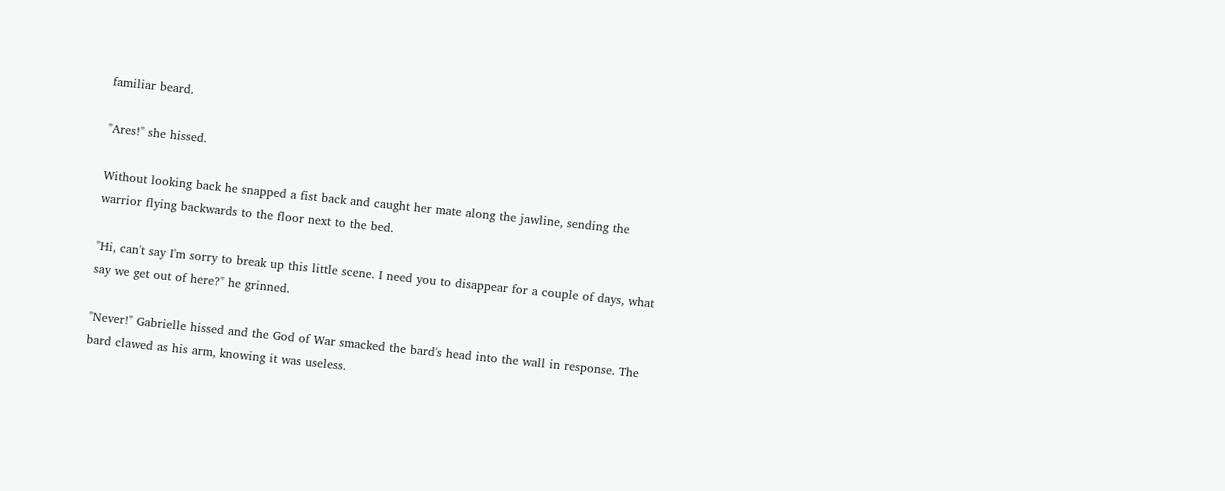familiar beard.

"Ares!" she hissed.

Without looking back he snapped a fist back and caught her mate along the jawline, sending the warrior flying backwards to the floor next to the bed.

"Hi, can't say I'm sorry to break up this little scene. I need you to disappear for a couple of days, what say we get out of here?" he grinned.

"Never!" Gabrielle hissed and the God of War smacked the bard's head into the wall in response. The bard clawed as his arm, knowing it was useless.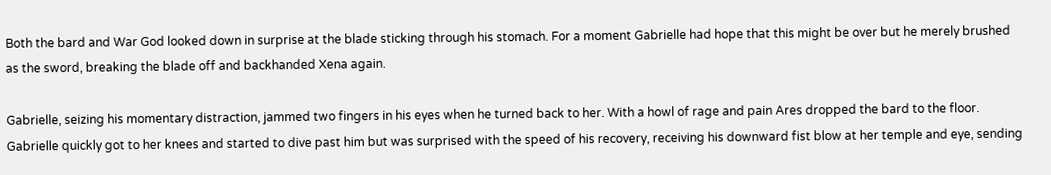Both the bard and War God looked down in surprise at the blade sticking through his stomach. For a moment Gabrielle had hope that this might be over but he merely brushed as the sword, breaking the blade off and backhanded Xena again.

Gabrielle, seizing his momentary distraction, jammed two fingers in his eyes when he turned back to her. With a howl of rage and pain Ares dropped the bard to the floor. Gabrielle quickly got to her knees and started to dive past him but was surprised with the speed of his recovery, receiving his downward fist blow at her temple and eye, sending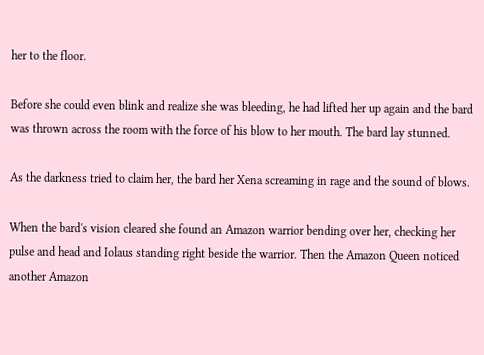her to the floor.

Before she could even blink and realize she was bleeding, he had lifted her up again and the bard was thrown across the room with the force of his blow to her mouth. The bard lay stunned.

As the darkness tried to claim her, the bard her Xena screaming in rage and the sound of blows.

When the bard's vision cleared she found an Amazon warrior bending over her, checking her pulse and head and Iolaus standing right beside the warrior. Then the Amazon Queen noticed another Amazon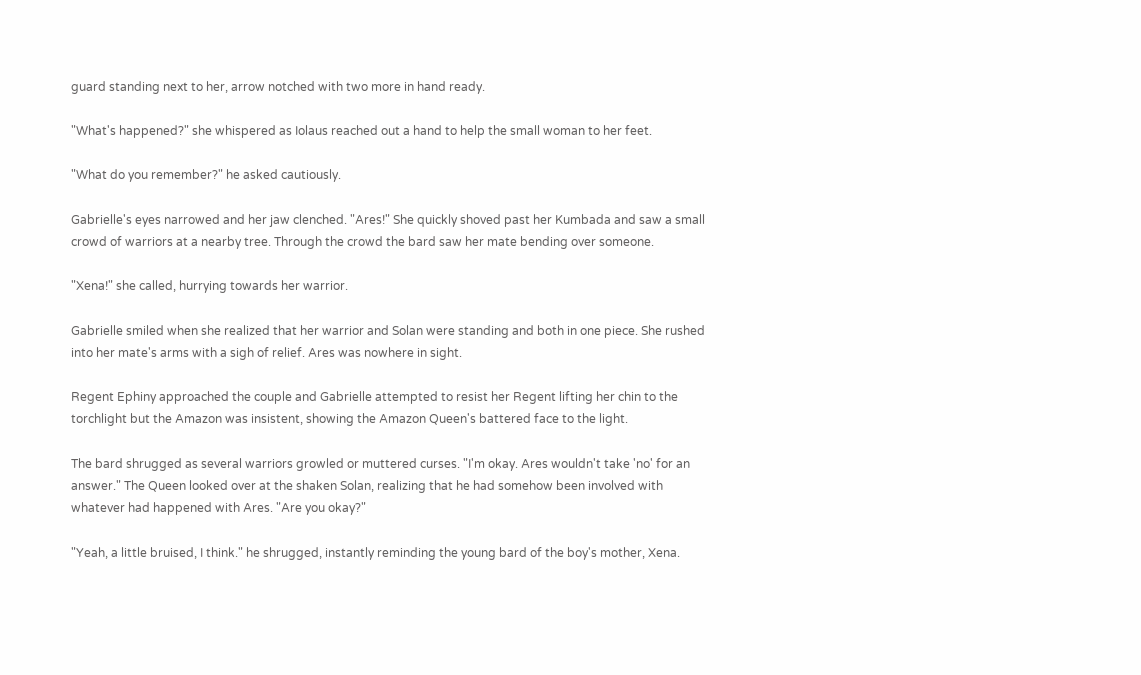guard standing next to her, arrow notched with two more in hand ready.

"What's happened?" she whispered as Iolaus reached out a hand to help the small woman to her feet.

"What do you remember?" he asked cautiously.

Gabrielle's eyes narrowed and her jaw clenched. "Ares!" She quickly shoved past her Kumbada and saw a small crowd of warriors at a nearby tree. Through the crowd the bard saw her mate bending over someone.

"Xena!" she called, hurrying towards her warrior.

Gabrielle smiled when she realized that her warrior and Solan were standing and both in one piece. She rushed into her mate's arms with a sigh of relief. Ares was nowhere in sight.

Regent Ephiny approached the couple and Gabrielle attempted to resist her Regent lifting her chin to the torchlight but the Amazon was insistent, showing the Amazon Queen's battered face to the light.

The bard shrugged as several warriors growled or muttered curses. "I'm okay. Ares wouldn't take 'no' for an answer." The Queen looked over at the shaken Solan, realizing that he had somehow been involved with whatever had happened with Ares. "Are you okay?"

"Yeah, a little bruised, I think." he shrugged, instantly reminding the young bard of the boy's mother, Xena.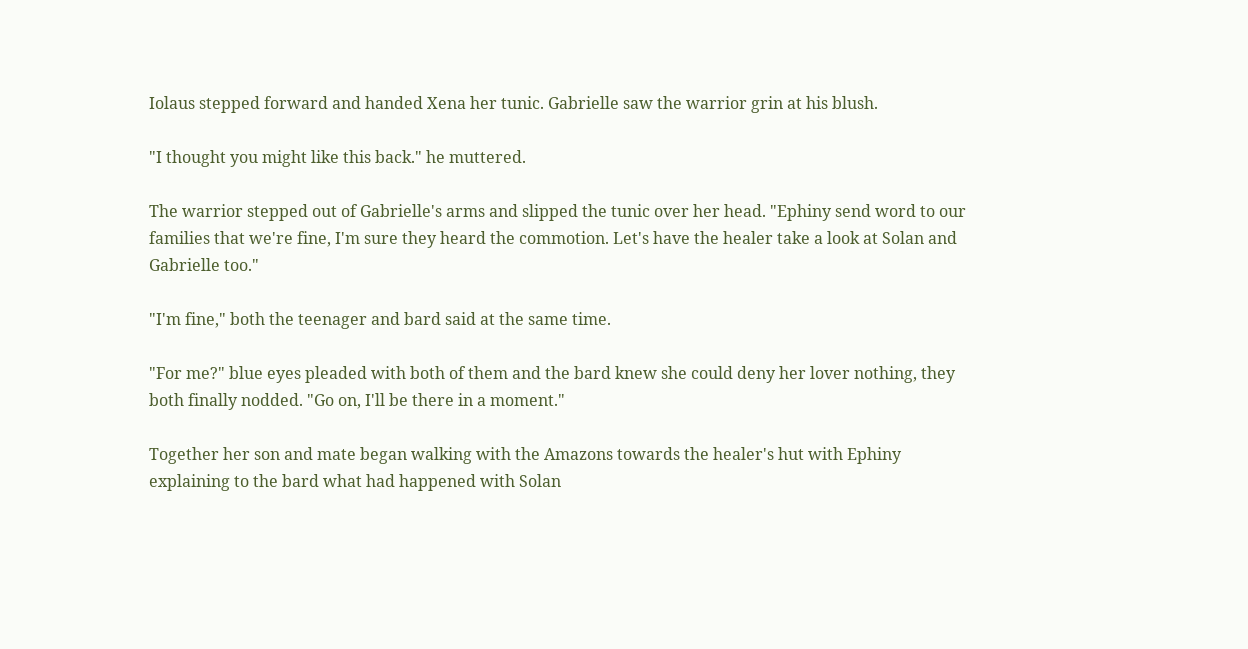Iolaus stepped forward and handed Xena her tunic. Gabrielle saw the warrior grin at his blush.

"I thought you might like this back." he muttered.

The warrior stepped out of Gabrielle's arms and slipped the tunic over her head. "Ephiny send word to our families that we're fine, I'm sure they heard the commotion. Let's have the healer take a look at Solan and Gabrielle too."

"I'm fine," both the teenager and bard said at the same time.

"For me?" blue eyes pleaded with both of them and the bard knew she could deny her lover nothing, they both finally nodded. "Go on, I'll be there in a moment."

Together her son and mate began walking with the Amazons towards the healer's hut with Ephiny explaining to the bard what had happened with Solan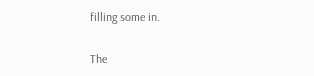filling some in.

The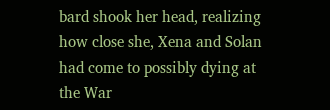bard shook her head, realizing how close she, Xena and Solan had come to possibly dying at the War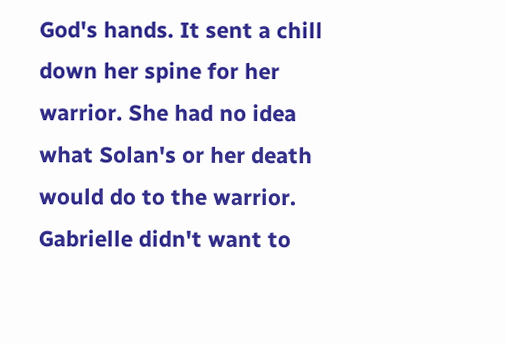God's hands. It sent a chill down her spine for her warrior. She had no idea what Solan's or her death would do to the warrior. Gabrielle didn't want to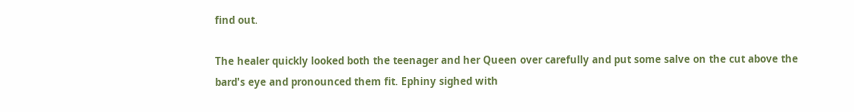find out.

The healer quickly looked both the teenager and her Queen over carefully and put some salve on the cut above the bard's eye and pronounced them fit. Ephiny sighed with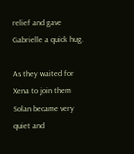relief and gave Gabrielle a quick hug.

As they waited for Xena to join them Solan became very quiet and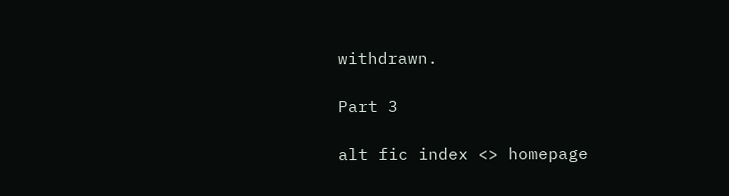withdrawn.

Part 3

alt fic index <> homepage